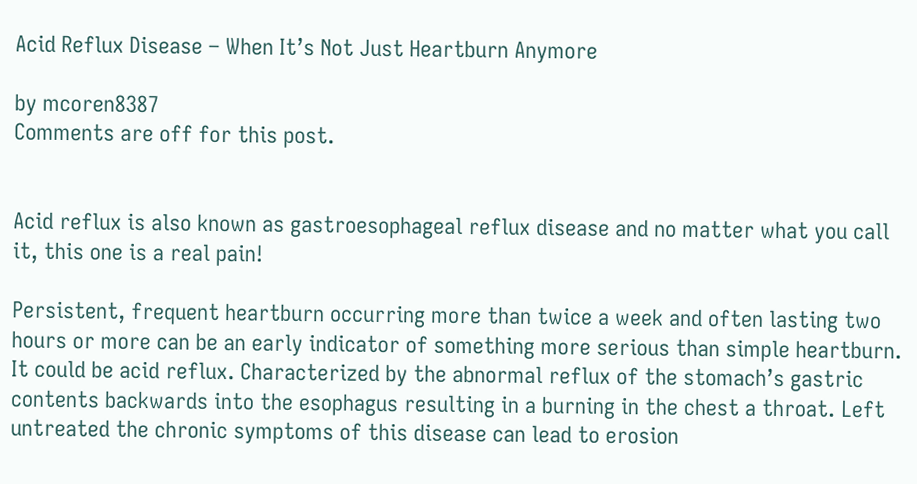Acid Reflux Disease – When It’s Not Just Heartburn Anymore

by mcoren8387
Comments are off for this post.


Acid reflux is also known as gastroesophageal reflux disease and no matter what you call it, this one is a real pain!

Persistent, frequent heartburn occurring more than twice a week and often lasting two hours or more can be an early indicator of something more serious than simple heartburn. It could be acid reflux. Characterized by the abnormal reflux of the stomach’s gastric contents backwards into the esophagus resulting in a burning in the chest a throat. Left untreated the chronic symptoms of this disease can lead to erosion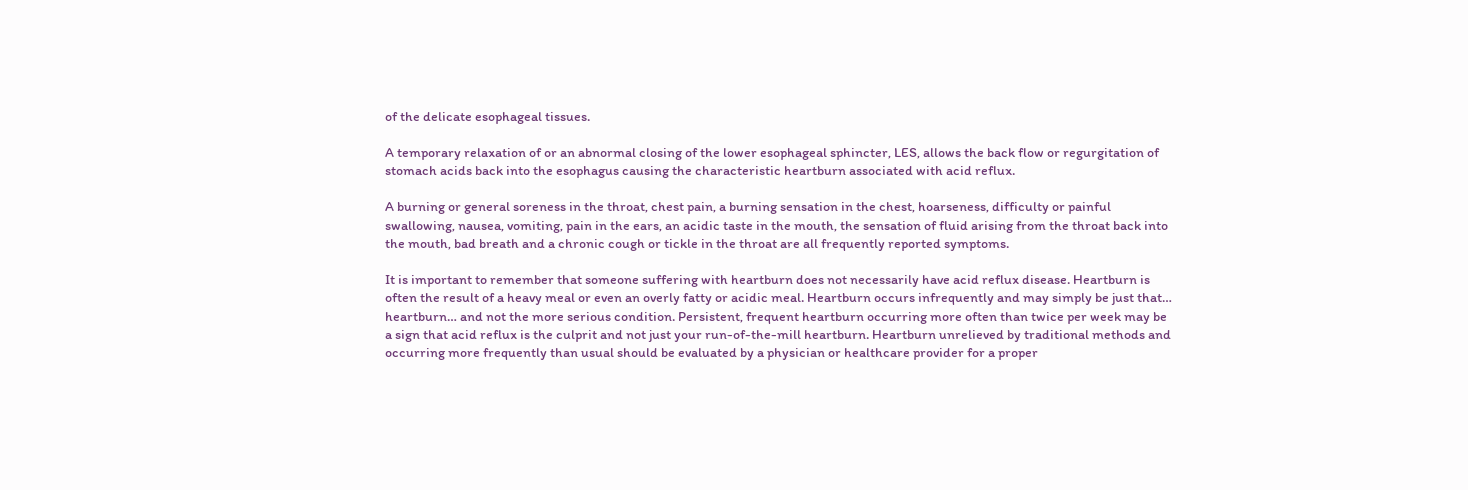of the delicate esophageal tissues.

A temporary relaxation of or an abnormal closing of the lower esophageal sphincter, LES, allows the back flow or regurgitation of stomach acids back into the esophagus causing the characteristic heartburn associated with acid reflux.

A burning or general soreness in the throat, chest pain, a burning sensation in the chest, hoarseness, difficulty or painful swallowing, nausea, vomiting, pain in the ears, an acidic taste in the mouth, the sensation of fluid arising from the throat back into the mouth, bad breath and a chronic cough or tickle in the throat are all frequently reported symptoms.

It is important to remember that someone suffering with heartburn does not necessarily have acid reflux disease. Heartburn is often the result of a heavy meal or even an overly fatty or acidic meal. Heartburn occurs infrequently and may simply be just that… heartburn… and not the more serious condition. Persistent, frequent heartburn occurring more often than twice per week may be a sign that acid reflux is the culprit and not just your run-of-the-mill heartburn. Heartburn unrelieved by traditional methods and occurring more frequently than usual should be evaluated by a physician or healthcare provider for a proper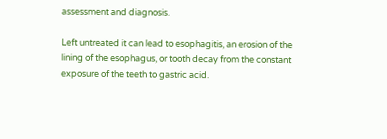assessment and diagnosis.

Left untreated it can lead to esophagitis, an erosion of the lining of the esophagus, or tooth decay from the constant exposure of the teeth to gastric acid.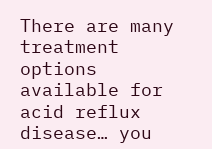There are many treatment options available for acid reflux disease… you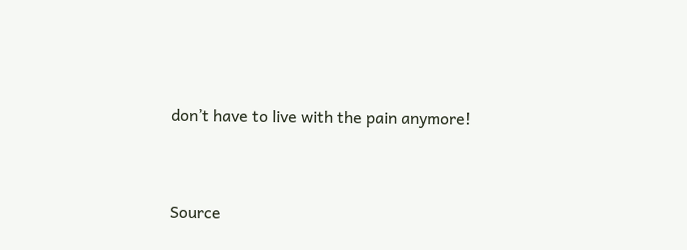don’t have to live with the pain anymore!


Source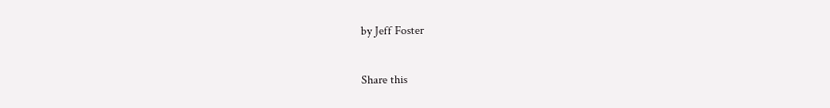by Jeff Foster

Share this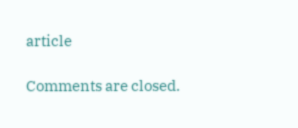article

Comments are closed.